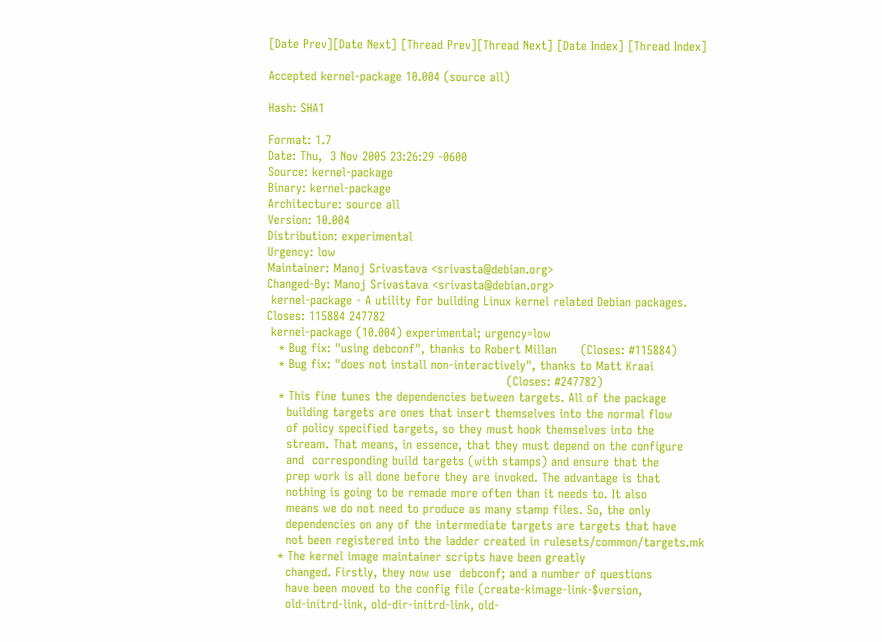[Date Prev][Date Next] [Thread Prev][Thread Next] [Date Index] [Thread Index]

Accepted kernel-package 10.004 (source all)

Hash: SHA1

Format: 1.7
Date: Thu,  3 Nov 2005 23:26:29 -0600
Source: kernel-package
Binary: kernel-package
Architecture: source all
Version: 10.004
Distribution: experimental
Urgency: low
Maintainer: Manoj Srivastava <srivasta@debian.org>
Changed-By: Manoj Srivastava <srivasta@debian.org>
 kernel-package - A utility for building Linux kernel related Debian packages.
Closes: 115884 247782
 kernel-package (10.004) experimental; urgency=low
   * Bug fix: "using debconf", thanks to Robert Millan      (Closes: #115884)
   * Bug fix: "does not install non-interactively", thanks to Matt Kraai
                                                            (Closes: #247782)
   * This fine tunes the dependencies between targets. All of the package
     building targets are ones that insert themselves into the normal flow
     of policy specified targets, so they must hook themselves into the
     stream. That means, in essence, that they must depend on the configure
     and  corresponding build targets (with stamps) and ensure that the
     prep work is all done before they are invoked. The advantage is that
     nothing is going to be remade more often than it needs to. It also
     means we do not need to produce as many stamp files. So, the only
     dependencies on any of the intermediate targets are targets that have
     not been registered into the ladder created in rulesets/common/targets.mk
   * The kernel image maintainer scripts have been greatly
     changed. Firstly, they now use  debconf; and a number of questions
     have been moved to the config file (create-kimage-link-$version,
     old-initrd-link, old-dir-initrd-link, old-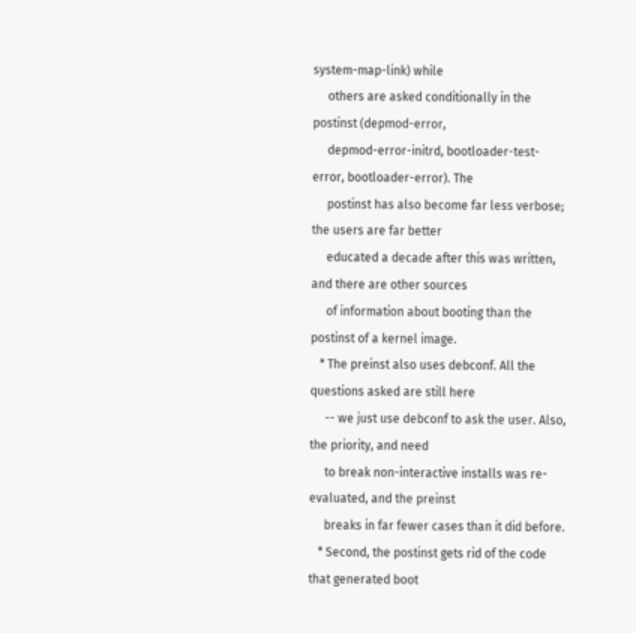system-map-link) while
     others are asked conditionally in the postinst (depmod-error,
     depmod-error-initrd, bootloader-test-error, bootloader-error). The
     postinst has also become far less verbose; the users are far better
     educated a decade after this was written, and there are other sources
     of information about booting than the postinst of a kernel image.
   * The preinst also uses debconf. All the questions asked are still here
     -- we just use debconf to ask the user. Also, the priority, and need
     to break non-interactive installs was re-evaluated, and the preinst
     breaks in far fewer cases than it did before.
   * Second, the postinst gets rid of the code that generated boot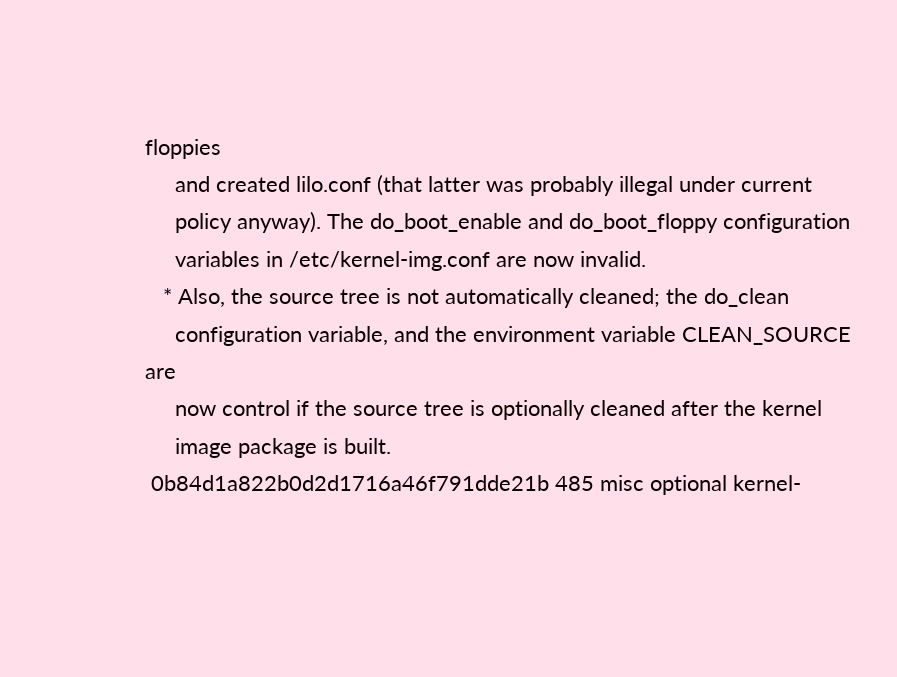floppies
     and created lilo.conf (that latter was probably illegal under current
     policy anyway). The do_boot_enable and do_boot_floppy configuration
     variables in /etc/kernel-img.conf are now invalid.
   * Also, the source tree is not automatically cleaned; the do_clean
     configuration variable, and the environment variable CLEAN_SOURCE are
     now control if the source tree is optionally cleaned after the kernel
     image package is built.
 0b84d1a822b0d2d1716a46f791dde21b 485 misc optional kernel-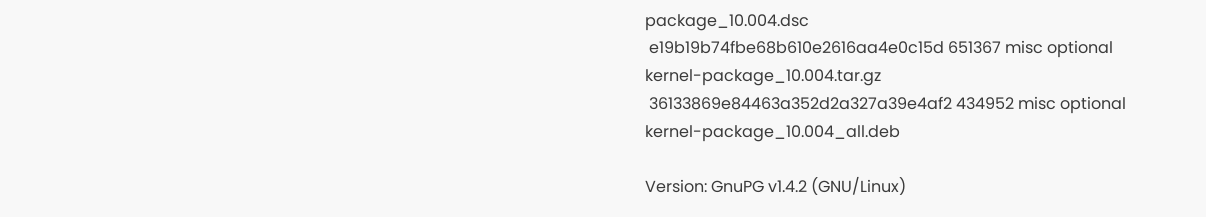package_10.004.dsc
 e19b19b74fbe68b610e2616aa4e0c15d 651367 misc optional kernel-package_10.004.tar.gz
 36133869e84463a352d2a327a39e4af2 434952 misc optional kernel-package_10.004_all.deb

Version: GnuPG v1.4.2 (GNU/Linux)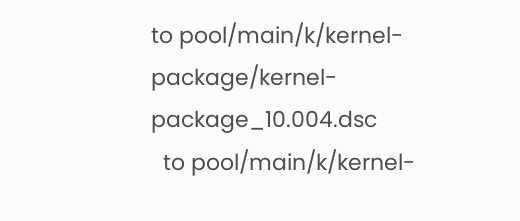to pool/main/k/kernel-package/kernel-package_10.004.dsc
  to pool/main/k/kernel-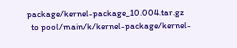package/kernel-package_10.004.tar.gz
  to pool/main/k/kernel-package/kernel-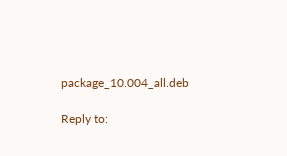package_10.004_all.deb

Reply to: